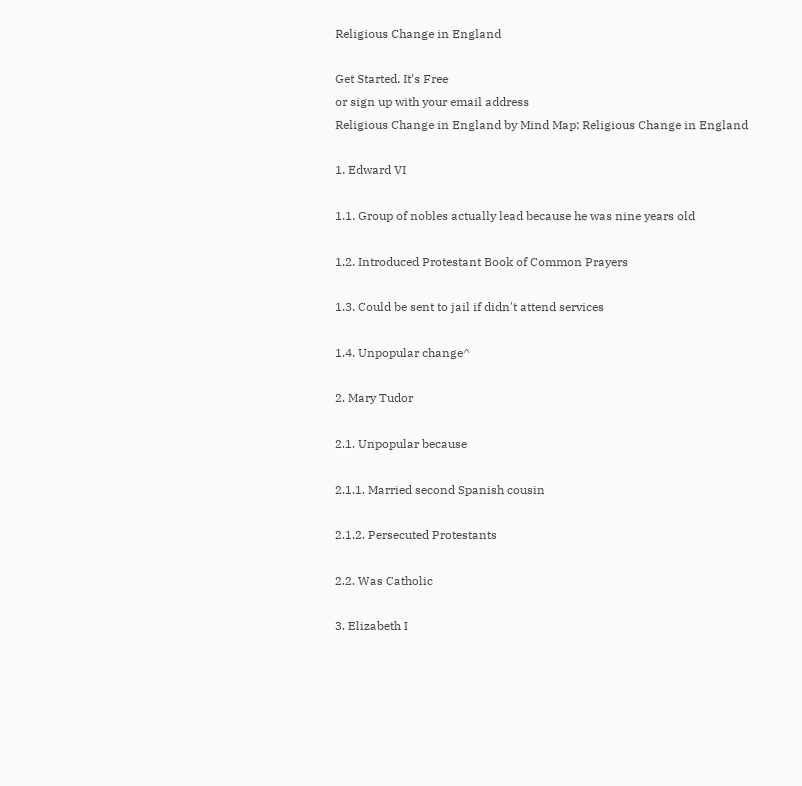Religious Change in England

Get Started. It's Free
or sign up with your email address
Religious Change in England by Mind Map: Religious Change in England

1. Edward VI

1.1. Group of nobles actually lead because he was nine years old

1.2. Introduced Protestant Book of Common Prayers

1.3. Could be sent to jail if didn't attend services

1.4. Unpopular change^

2. Mary Tudor

2.1. Unpopular because

2.1.1. Married second Spanish cousin

2.1.2. Persecuted Protestants

2.2. Was Catholic

3. Elizabeth I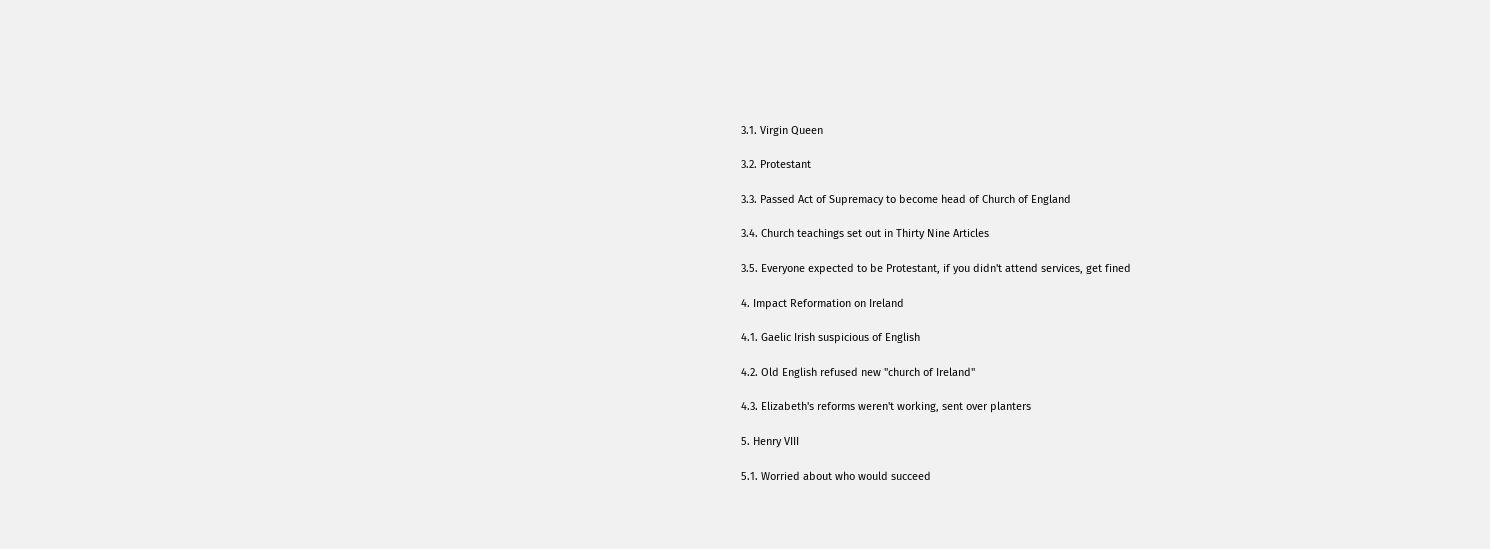3.1. Virgin Queen

3.2. Protestant

3.3. Passed Act of Supremacy to become head of Church of England

3.4. Church teachings set out in Thirty Nine Articles

3.5. Everyone expected to be Protestant, if you didn't attend services, get fined

4. Impact Reformation on Ireland

4.1. Gaelic Irish suspicious of English

4.2. Old English refused new "church of Ireland"

4.3. Elizabeth's reforms weren't working, sent over planters

5. Henry VIII

5.1. Worried about who would succeed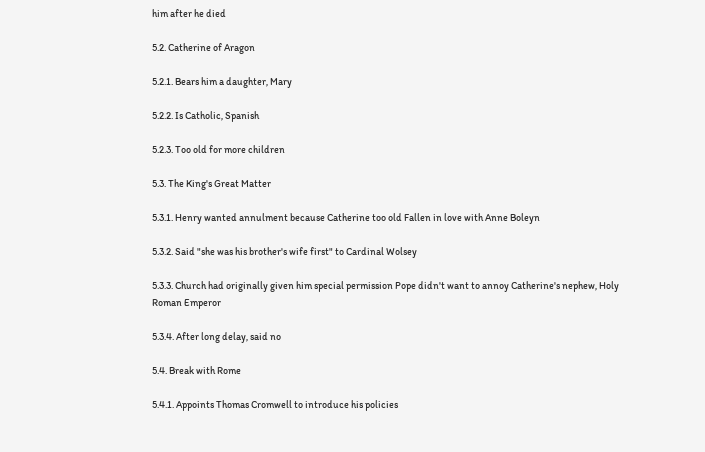him after he died

5.2. Catherine of Aragon

5.2.1. Bears him a daughter, Mary

5.2.2. Is Catholic, Spanish

5.2.3. Too old for more children

5.3. The King's Great Matter

5.3.1. Henry wanted annulment because Catherine too old Fallen in love with Anne Boleyn

5.3.2. Said "she was his brother's wife first" to Cardinal Wolsey

5.3.3. Church had originally given him special permission Pope didn't want to annoy Catherine's nephew, Holy Roman Emperor

5.3.4. After long delay, said no

5.4. Break with Rome

5.4.1. Appoints Thomas Cromwell to introduce his policies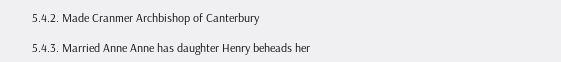5.4.2. Made Cranmer Archbishop of Canterbury

5.4.3. Married Anne Anne has daughter Henry beheads her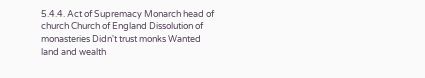5.4.4. Act of Supremacy Monarch head of church Church of England Dissolution of monasteries Didn't trust monks Wanted land and wealth